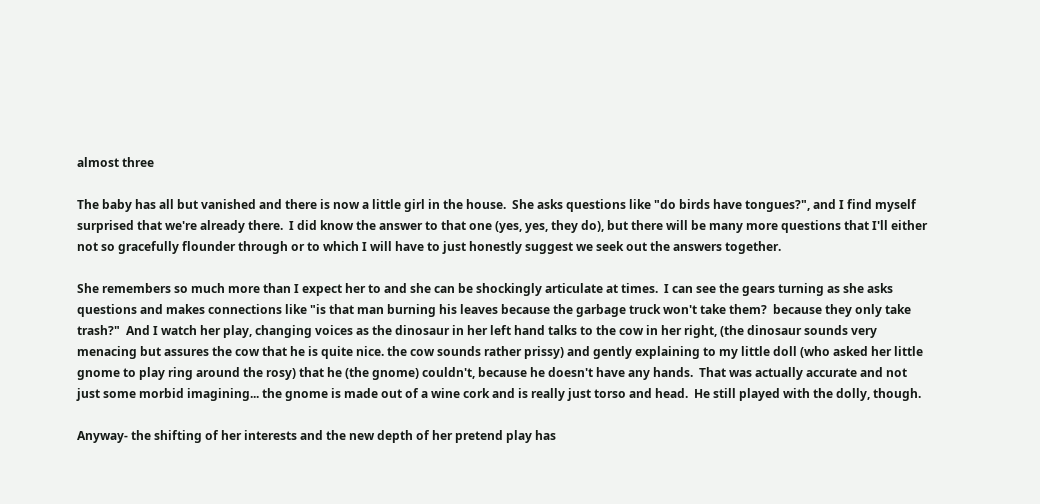almost three

The baby has all but vanished and there is now a little girl in the house.  She asks questions like "do birds have tongues?", and I find myself surprised that we're already there.  I did know the answer to that one (yes, yes, they do), but there will be many more questions that I'll either not so gracefully flounder through or to which I will have to just honestly suggest we seek out the answers together.

She remembers so much more than I expect her to and she can be shockingly articulate at times.  I can see the gears turning as she asks questions and makes connections like "is that man burning his leaves because the garbage truck won't take them?  because they only take trash?"  And I watch her play, changing voices as the dinosaur in her left hand talks to the cow in her right, (the dinosaur sounds very menacing but assures the cow that he is quite nice. the cow sounds rather prissy) and gently explaining to my little doll (who asked her little gnome to play ring around the rosy) that he (the gnome) couldn't, because he doesn't have any hands.  That was actually accurate and not just some morbid imagining... the gnome is made out of a wine cork and is really just torso and head.  He still played with the dolly, though.

Anyway- the shifting of her interests and the new depth of her pretend play has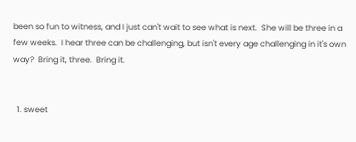been so fun to witness, and I just can't wait to see what is next.  She will be three in a few weeks.  I hear three can be challenging, but isn't every age challenging in it's own way?  Bring it, three.  Bring it.


  1. sweet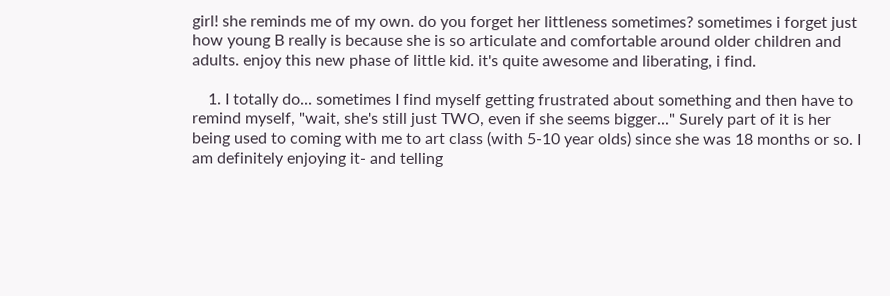girl! she reminds me of my own. do you forget her littleness sometimes? sometimes i forget just how young B really is because she is so articulate and comfortable around older children and adults. enjoy this new phase of little kid. it's quite awesome and liberating, i find.

    1. I totally do... sometimes I find myself getting frustrated about something and then have to remind myself, "wait, she's still just TWO, even if she seems bigger..." Surely part of it is her being used to coming with me to art class (with 5-10 year olds) since she was 18 months or so. I am definitely enjoying it- and telling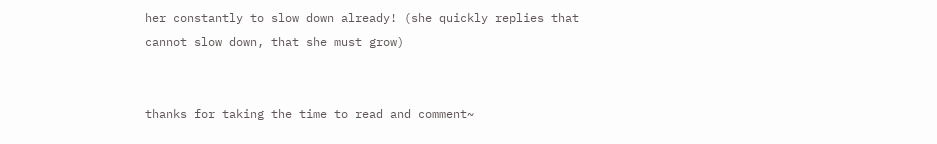her constantly to slow down already! (she quickly replies that cannot slow down, that she must grow)


thanks for taking the time to read and comment~